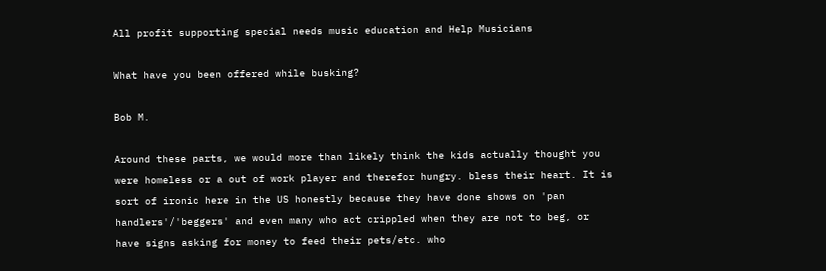All profit supporting special needs music education and Help Musicians

What have you been offered while busking?

Bob M.

Around these parts, we would more than likely think the kids actually thought you were homeless or a out of work player and therefor hungry. bless their heart. It is sort of ironic here in the US honestly because they have done shows on 'pan handlers'/'beggers' and even many who act crippled when they are not to beg, or have signs asking for money to feed their pets/etc. who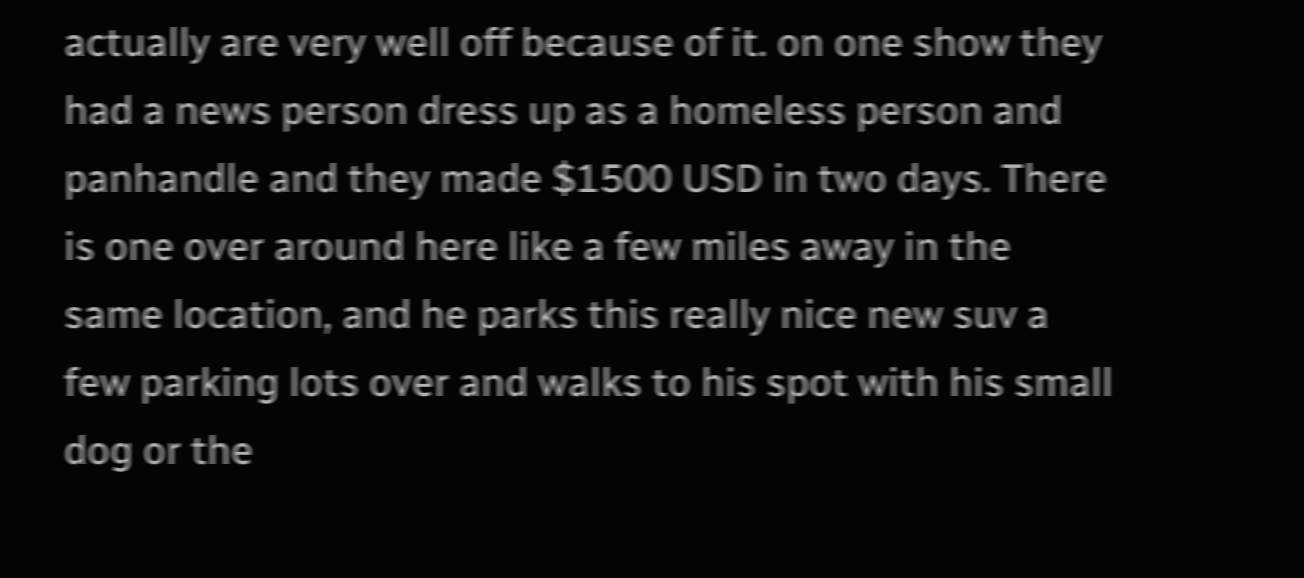actually are very well off because of it. on one show they had a news person dress up as a homeless person and panhandle and they made $1500 USD in two days. There is one over around here like a few miles away in the same location, and he parks this really nice new suv a few parking lots over and walks to his spot with his small dog or the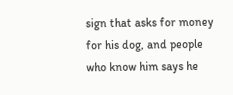sign that asks for money for his dog, and people who know him says he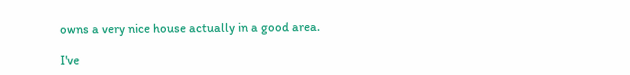owns a very nice house actually in a good area.

I've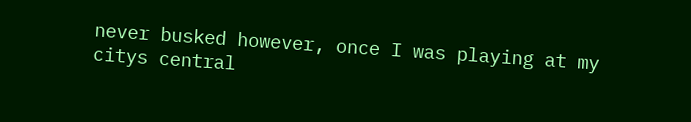never busked however, once I was playing at my citys central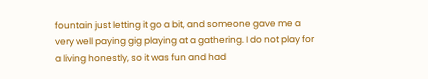fountain just letting it go a bit, and someone gave me a very well paying gig playing at a gathering. I do not play for a living honestly, so it was fun and had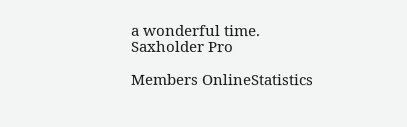a wonderful time.
Saxholder Pro

Members OnlineStatistics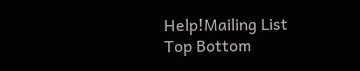Help!Mailing List
Top Bottom